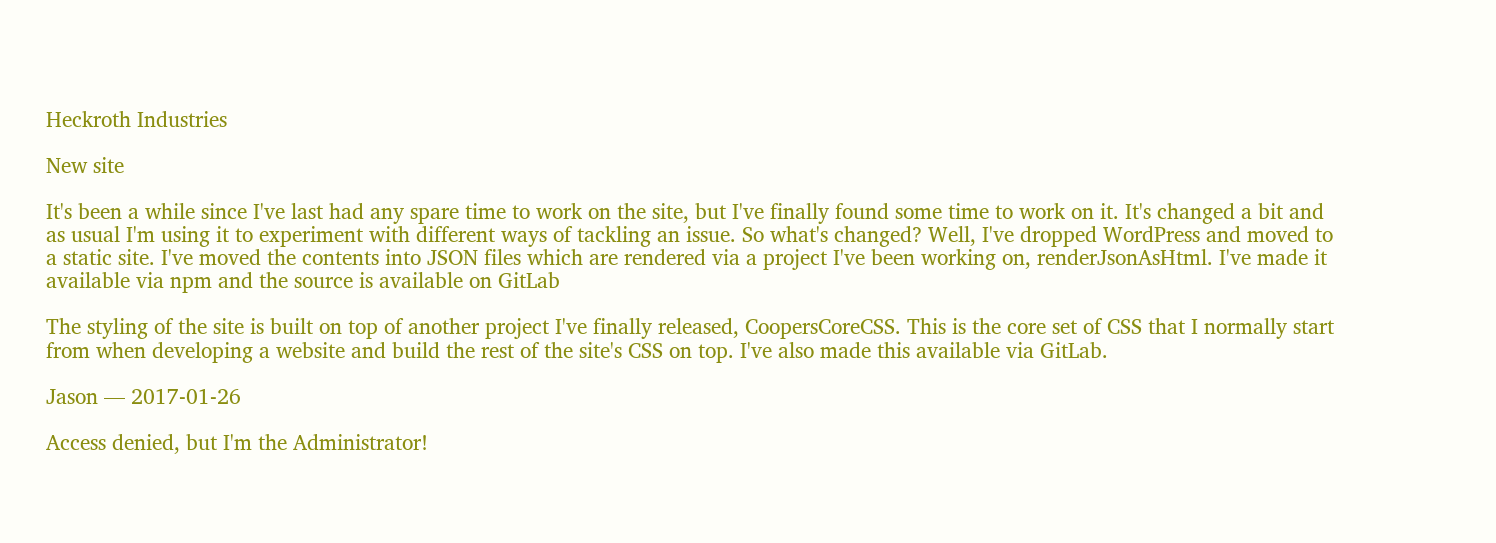Heckroth Industries

New site

It's been a while since I've last had any spare time to work on the site, but I've finally found some time to work on it. It's changed a bit and as usual I'm using it to experiment with different ways of tackling an issue. So what's changed? Well, I've dropped WordPress and moved to a static site. I've moved the contents into JSON files which are rendered via a project I've been working on, renderJsonAsHtml. I've made it available via npm and the source is available on GitLab

The styling of the site is built on top of another project I've finally released, CoopersCoreCSS. This is the core set of CSS that I normally start from when developing a website and build the rest of the site's CSS on top. I've also made this available via GitLab.

Jason — 2017-01-26

Access denied, but I'm the Administrator!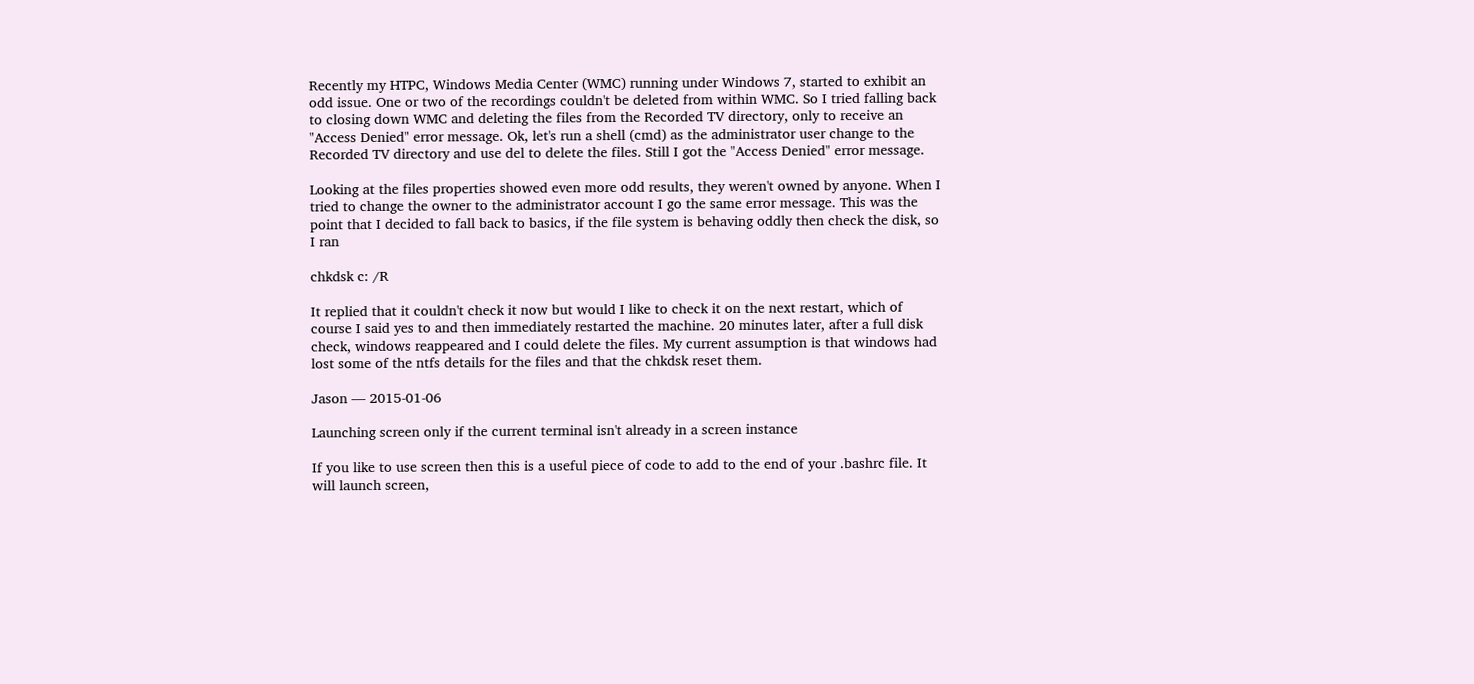Recently my HTPC, Windows Media Center (WMC) running under Windows 7, started to exhibit an odd issue. One or two of the recordings couldn't be deleted from within WMC. So I tried falling back to closing down WMC and deleting the files from the Recorded TV directory, only to receive an "Access Denied" error message. Ok, let's run a shell (cmd) as the administrator user change to the Recorded TV directory and use del to delete the files. Still I got the "Access Denied" error message.

Looking at the files properties showed even more odd results, they weren't owned by anyone. When I tried to change the owner to the administrator account I go the same error message. This was the point that I decided to fall back to basics, if the file system is behaving oddly then check the disk, so I ran

chkdsk c: /R

It replied that it couldn't check it now but would I like to check it on the next restart, which of course I said yes to and then immediately restarted the machine. 20 minutes later, after a full disk check, windows reappeared and I could delete the files. My current assumption is that windows had lost some of the ntfs details for the files and that the chkdsk reset them.

Jason — 2015-01-06

Launching screen only if the current terminal isn't already in a screen instance

If you like to use screen then this is a useful piece of code to add to the end of your .bashrc file. It will launch screen,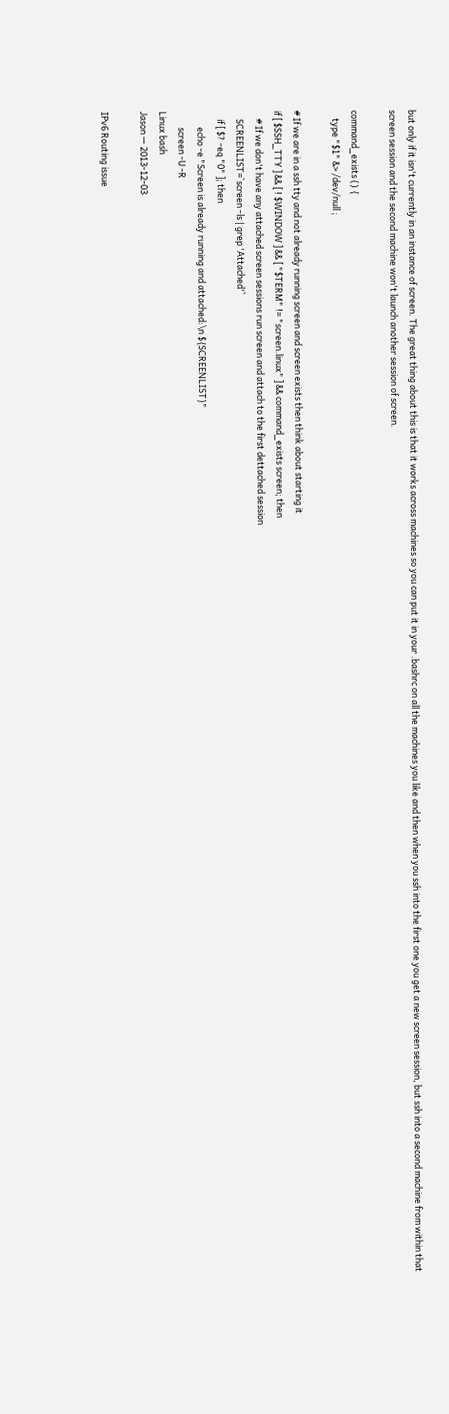but only if it isn't currently in an instance of screen. The great thing about this is that it works across machines so you can put it in your .bashrc on all the machines you like and then when you ssh into the first one you get a new screen session, but ssh into a second machine from within that screen session and the second machine won't launch another session of screen.

command_exists () {
    type "$1" &> /dev/null ;

# If we are in a ssh tty and not already running screen and screen exists then think about starting it
if [ $SSH_TTY ] && [ ! $WINDOW ] && [ "$TERM" != "screen.linux" ] && command_exists screen; then
    # If we don't have any attached screen sessions run screen and attach to the first dettached session
    SCREENLIST=`screen -ls | grep 'Attached'`
    if [ $? -eq "0" ]; then
        echo -e "Screen is already running and attached:\n ${SCREENLIST}"
        screen -U -R
Linux bash
Jason — 2013-12-03

IPv6 Routing issue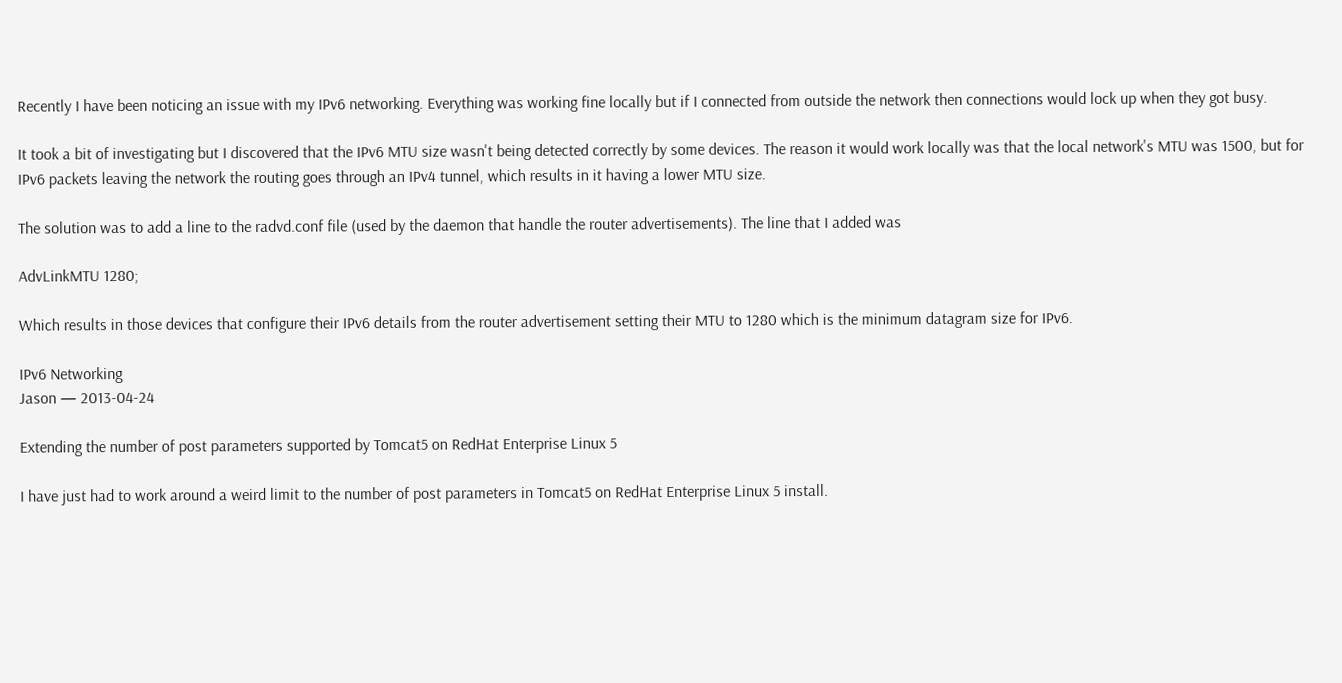Recently I have been noticing an issue with my IPv6 networking. Everything was working fine locally but if I connected from outside the network then connections would lock up when they got busy.

It took a bit of investigating but I discovered that the IPv6 MTU size wasn't being detected correctly by some devices. The reason it would work locally was that the local network's MTU was 1500, but for IPv6 packets leaving the network the routing goes through an IPv4 tunnel, which results in it having a lower MTU size.

The solution was to add a line to the radvd.conf file (used by the daemon that handle the router advertisements). The line that I added was

AdvLinkMTU 1280;

Which results in those devices that configure their IPv6 details from the router advertisement setting their MTU to 1280 which is the minimum datagram size for IPv6.

IPv6 Networking
Jason — 2013-04-24

Extending the number of post parameters supported by Tomcat5 on RedHat Enterprise Linux 5

I have just had to work around a weird limit to the number of post parameters in Tomcat5 on RedHat Enterprise Linux 5 install.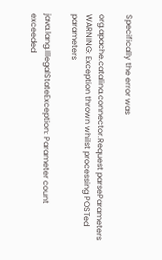Specifically the error was

org.apache.catalina.connector.Request parseParameters WARNING: Exception thrown whilst processing POSTed parameters

java.lang.IllegalStateException: Parameter count exceeded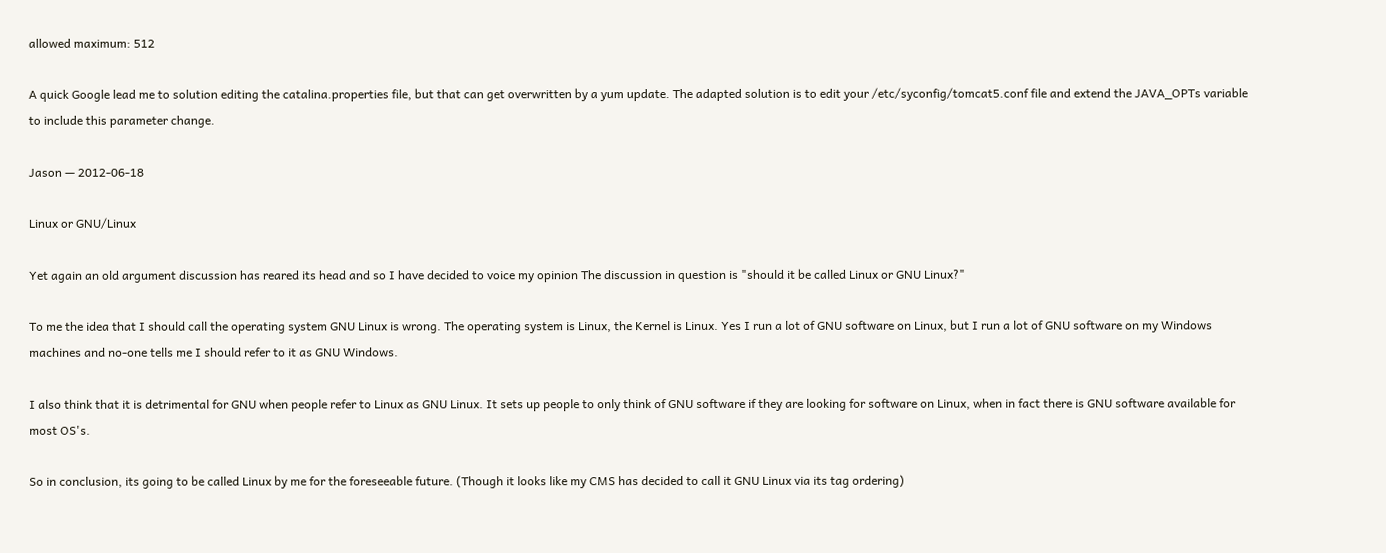allowed maximum: 512

A quick Google lead me to solution editing the catalina.properties file, but that can get overwritten by a yum update. The adapted solution is to edit your /etc/syconfig/tomcat5.conf file and extend the JAVA_OPTs variable to include this parameter change.

Jason — 2012-06-18

Linux or GNU/Linux

Yet again an old argument discussion has reared its head and so I have decided to voice my opinion The discussion in question is "should it be called Linux or GNU Linux?"

To me the idea that I should call the operating system GNU Linux is wrong. The operating system is Linux, the Kernel is Linux. Yes I run a lot of GNU software on Linux, but I run a lot of GNU software on my Windows machines and no-one tells me I should refer to it as GNU Windows.

I also think that it is detrimental for GNU when people refer to Linux as GNU Linux. It sets up people to only think of GNU software if they are looking for software on Linux, when in fact there is GNU software available for most OS's.

So in conclusion, its going to be called Linux by me for the foreseeable future. (Though it looks like my CMS has decided to call it GNU Linux via its tag ordering)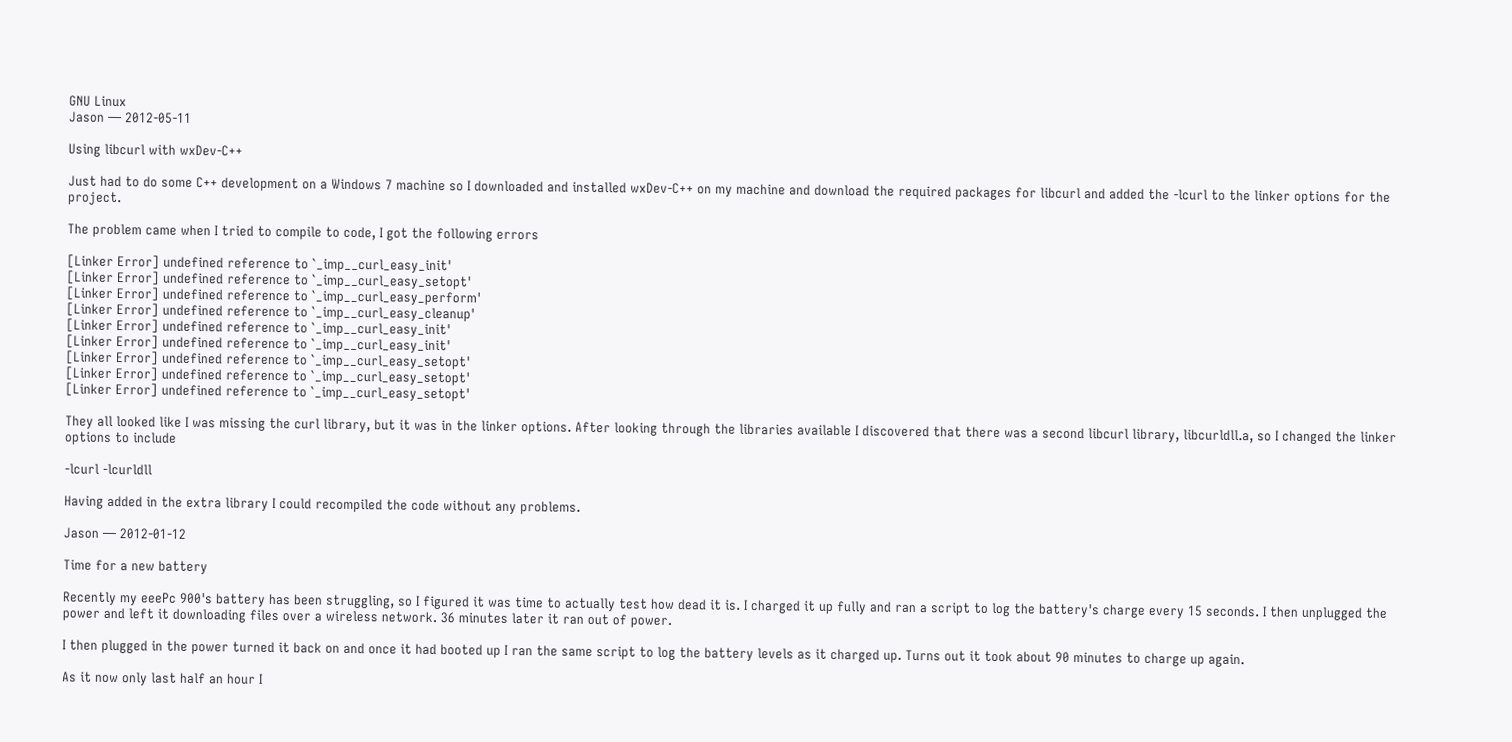GNU Linux
Jason — 2012-05-11

Using libcurl with wxDev-C++

Just had to do some C++ development on a Windows 7 machine so I downloaded and installed wxDev-C++ on my machine and download the required packages for libcurl and added the -lcurl to the linker options for the project.

The problem came when I tried to compile to code, I got the following errors

[Linker Error] undefined reference to `_imp__curl_easy_init'
[Linker Error] undefined reference to `_imp__curl_easy_setopt'
[Linker Error] undefined reference to `_imp__curl_easy_perform'
[Linker Error] undefined reference to `_imp__curl_easy_cleanup'
[Linker Error] undefined reference to `_imp__curl_easy_init'
[Linker Error] undefined reference to `_imp__curl_easy_init'
[Linker Error] undefined reference to `_imp__curl_easy_setopt'
[Linker Error] undefined reference to `_imp__curl_easy_setopt'
[Linker Error] undefined reference to `_imp__curl_easy_setopt'

They all looked like I was missing the curl library, but it was in the linker options. After looking through the libraries available I discovered that there was a second libcurl library, libcurldll.a, so I changed the linker options to include

-lcurl -lcurldll

Having added in the extra library I could recompiled the code without any problems.

Jason — 2012-01-12

Time for a new battery

Recently my eeePc 900's battery has been struggling, so I figured it was time to actually test how dead it is. I charged it up fully and ran a script to log the battery's charge every 15 seconds. I then unplugged the power and left it downloading files over a wireless network. 36 minutes later it ran out of power.

I then plugged in the power turned it back on and once it had booted up I ran the same script to log the battery levels as it charged up. Turns out it took about 90 minutes to charge up again.

As it now only last half an hour I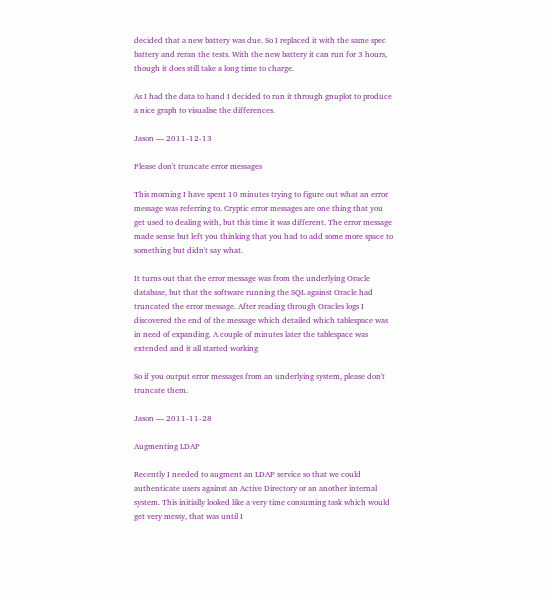decided that a new battery was due. So I replaced it with the same spec battery and reran the tests. With the new battery it can run for 3 hours, though it does still take a long time to charge.

As I had the data to hand I decided to run it through gnuplot to produce a nice graph to visualise the differences.

Jason — 2011-12-13

Please don't truncate error messages

This morning I have spent 10 minutes trying to figure out what an error message was referring to. Cryptic error messages are one thing that you get used to dealing with, but this time it was different. The error message made sense but left you thinking that you had to add some more space to something but didn't say what.

It turns out that the error message was from the underlying Oracle database, but that the software running the SQL against Oracle had truncated the error message. After reading through Oracles logs I discovered the end of the message which detailed which tablespace was in need of expanding. A couple of minutes later the tablespace was extended and it all started working

So if you output error messages from an underlying system, please don't truncate them.

Jason — 2011-11-28

Augmenting LDAP

Recently I needed to augment an LDAP service so that we could authenticate users against an Active Directory or an another internal system. This initially looked like a very time consuming task which would get very messy, that was until I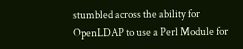stumbled across the ability for OpenLDAP to use a Perl Module for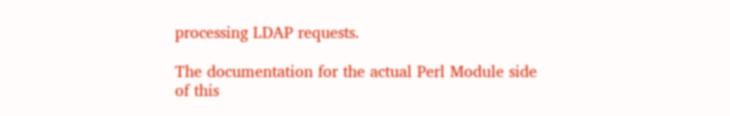processing LDAP requests.

The documentation for the actual Perl Module side of this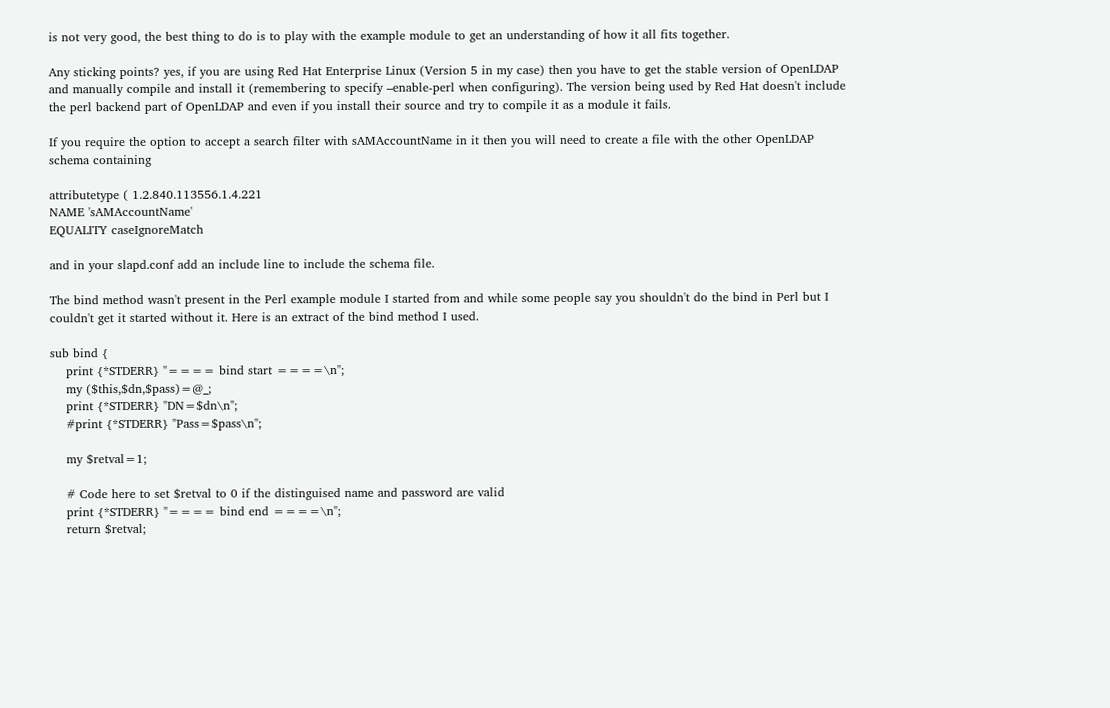is not very good, the best thing to do is to play with the example module to get an understanding of how it all fits together.

Any sticking points? yes, if you are using Red Hat Enterprise Linux (Version 5 in my case) then you have to get the stable version of OpenLDAP and manually compile and install it (remembering to specify –enable-perl when configuring). The version being used by Red Hat doesn't include the perl backend part of OpenLDAP and even if you install their source and try to compile it as a module it fails.

If you require the option to accept a search filter with sAMAccountName in it then you will need to create a file with the other OpenLDAP schema containing

attributetype ( 1.2.840.113556.1.4.221
NAME 'sAMAccountName'
EQUALITY caseIgnoreMatch

and in your slapd.conf add an include line to include the schema file.

The bind method wasn't present in the Perl example module I started from and while some people say you shouldn't do the bind in Perl but I couldn't get it started without it. Here is an extract of the bind method I used.

sub bind {
    print {*STDERR} "==== bind start ====\n";
    my ($this,$dn,$pass)=@_;
    print {*STDERR} "DN=$dn\n";
    #print {*STDERR} "Pass=$pass\n";

    my $retval=1;

    # Code here to set $retval to 0 if the distinguised name and password are valid
    print {*STDERR} "==== bind end ====\n";
    return $retval;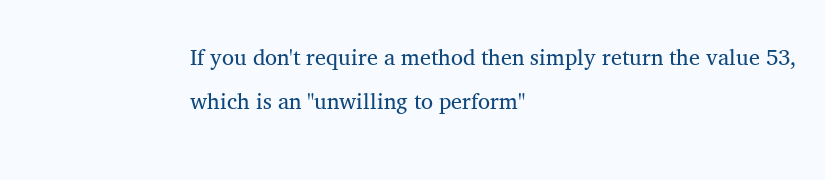If you don't require a method then simply return the value 53, which is an "unwilling to perform"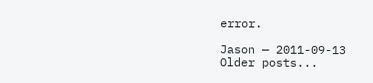error.

Jason — 2011-09-13
Older posts...